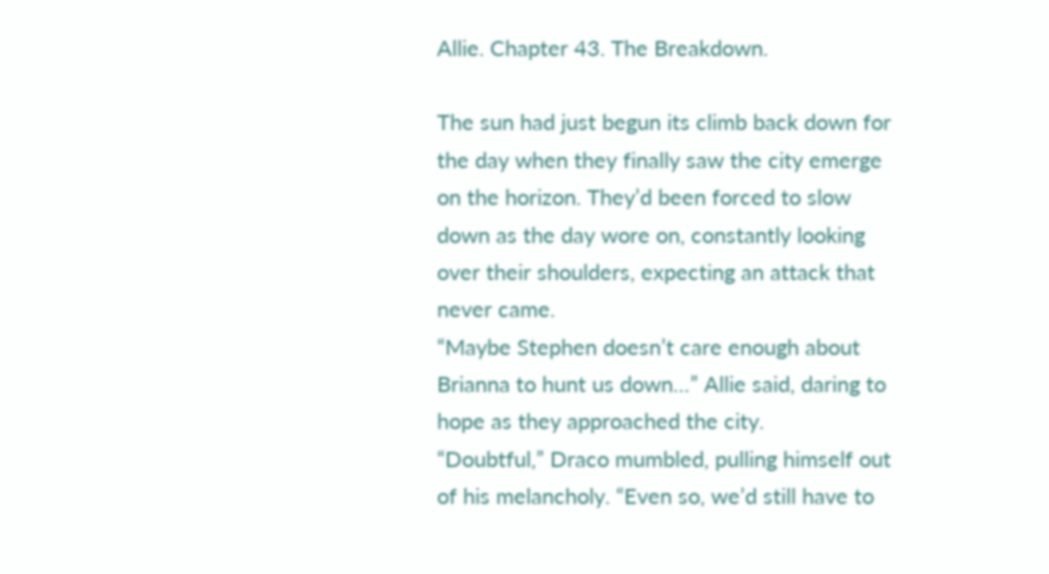Allie. Chapter 43. The Breakdown.

The sun had just begun its climb back down for the day when they finally saw the city emerge on the horizon. They’d been forced to slow down as the day wore on, constantly looking over their shoulders, expecting an attack that never came.
“Maybe Stephen doesn’t care enough about Brianna to hunt us down…” Allie said, daring to hope as they approached the city.
“Doubtful,” Draco mumbled, pulling himself out of his melancholy. “Even so, we’d still have to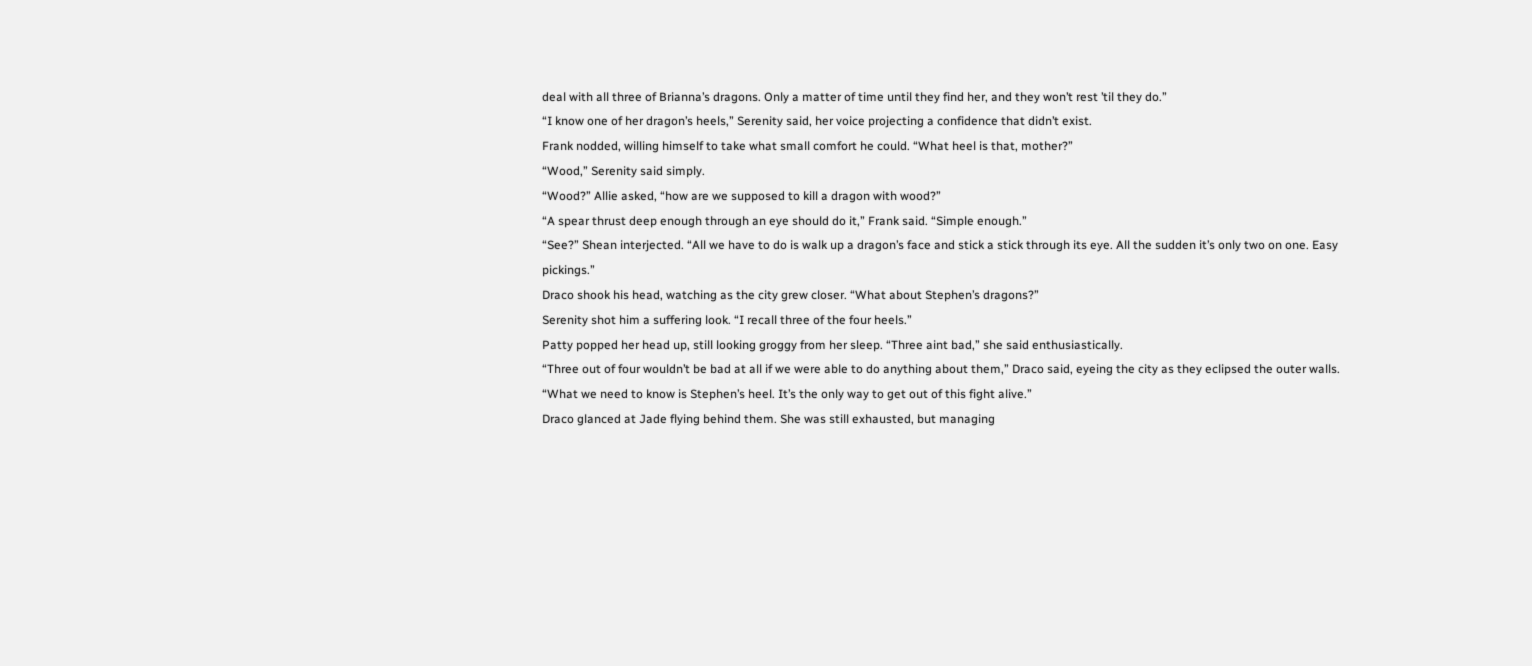deal with all three of Brianna’s dragons. Only a matter of time until they find her, and they won’t rest ’til they do.”
“I know one of her dragon’s heels,” Serenity said, her voice projecting a confidence that didn’t exist.
Frank nodded, willing himself to take what small comfort he could. “What heel is that, mother?”
“Wood,” Serenity said simply.
“Wood?” Allie asked, “how are we supposed to kill a dragon with wood?”
“A spear thrust deep enough through an eye should do it,” Frank said. “Simple enough.”
“See?” Shean interjected. “All we have to do is walk up a dragon’s face and stick a stick through its eye. All the sudden it’s only two on one. Easy pickings.”
Draco shook his head, watching as the city grew closer. “What about Stephen’s dragons?”
Serenity shot him a suffering look. “I recall three of the four heels.”
Patty popped her head up, still looking groggy from her sleep. “Three aint bad,” she said enthusiastically.
“Three out of four wouldn’t be bad at all if we were able to do anything about them,” Draco said, eyeing the city as they eclipsed the outer walls. “What we need to know is Stephen’s heel. It’s the only way to get out of this fight alive.”
Draco glanced at Jade flying behind them. She was still exhausted, but managing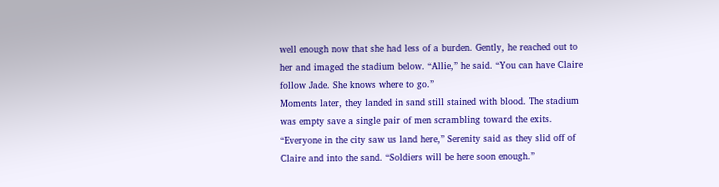well enough now that she had less of a burden. Gently, he reached out to her and imaged the stadium below. “Allie,” he said. “You can have Claire follow Jade. She knows where to go.”
Moments later, they landed in sand still stained with blood. The stadium was empty save a single pair of men scrambling toward the exits.
“Everyone in the city saw us land here,” Serenity said as they slid off of Claire and into the sand. “Soldiers will be here soon enough.”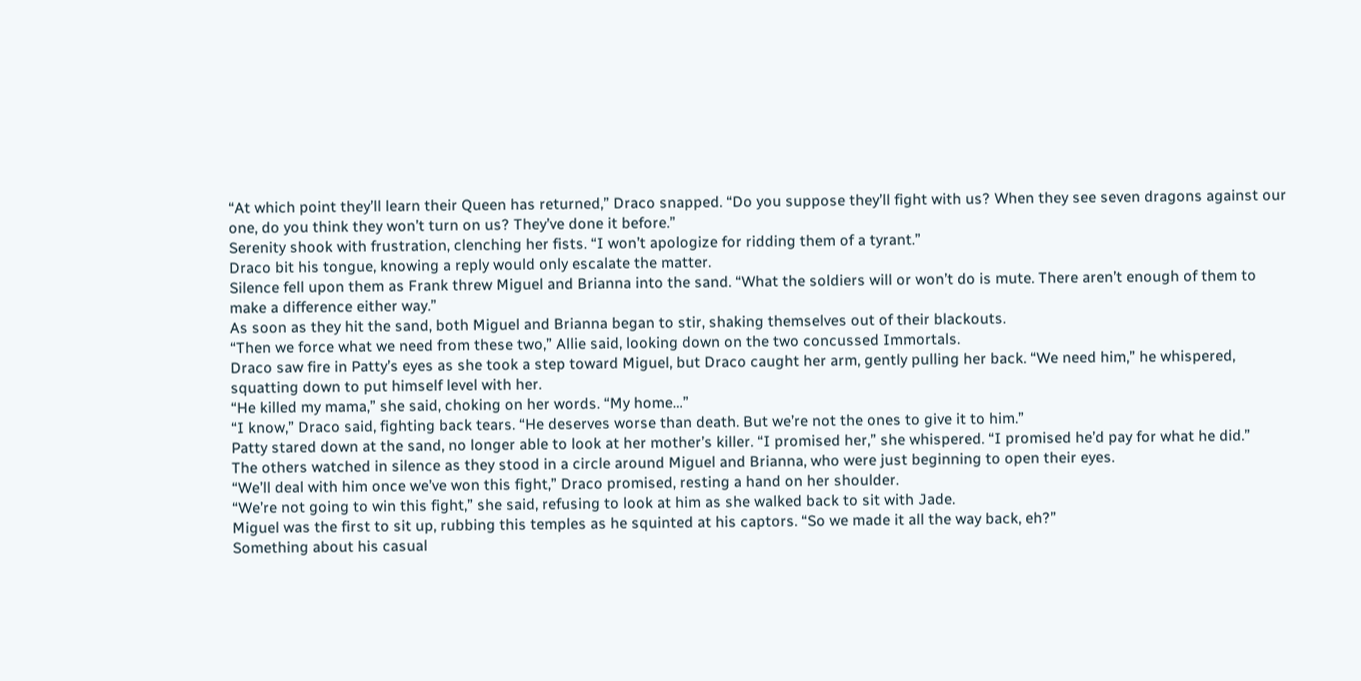“At which point they’ll learn their Queen has returned,” Draco snapped. “Do you suppose they’ll fight with us? When they see seven dragons against our one, do you think they won’t turn on us? They’ve done it before.”
Serenity shook with frustration, clenching her fists. “I won’t apologize for ridding them of a tyrant.”
Draco bit his tongue, knowing a reply would only escalate the matter.
Silence fell upon them as Frank threw Miguel and Brianna into the sand. “What the soldiers will or won’t do is mute. There aren’t enough of them to make a difference either way.”
As soon as they hit the sand, both Miguel and Brianna began to stir, shaking themselves out of their blackouts.
“Then we force what we need from these two,” Allie said, looking down on the two concussed Immortals.
Draco saw fire in Patty’s eyes as she took a step toward Miguel, but Draco caught her arm, gently pulling her back. “We need him,” he whispered, squatting down to put himself level with her.
“He killed my mama,” she said, choking on her words. “My home…”
“I know,” Draco said, fighting back tears. “He deserves worse than death. But we’re not the ones to give it to him.”
Patty stared down at the sand, no longer able to look at her mother’s killer. “I promised her,” she whispered. “I promised he’d pay for what he did.”
The others watched in silence as they stood in a circle around Miguel and Brianna, who were just beginning to open their eyes.
“We’ll deal with him once we’ve won this fight,” Draco promised, resting a hand on her shoulder.
“We’re not going to win this fight,” she said, refusing to look at him as she walked back to sit with Jade.
Miguel was the first to sit up, rubbing this temples as he squinted at his captors. “So we made it all the way back, eh?”
Something about his casual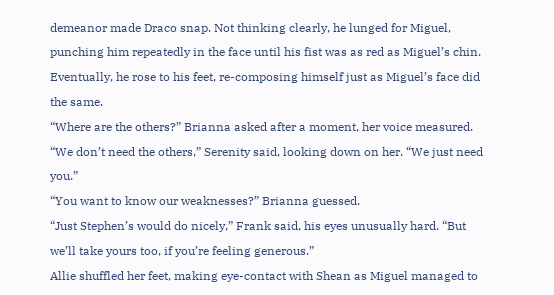demeanor made Draco snap. Not thinking clearly, he lunged for Miguel, punching him repeatedly in the face until his fist was as red as Miguel’s chin. Eventually, he rose to his feet, re-composing himself just as Miguel’s face did the same.
“Where are the others?” Brianna asked after a moment, her voice measured.
“We don’t need the others,” Serenity said, looking down on her. “We just need you.”
“You want to know our weaknesses?” Brianna guessed.
“Just Stephen’s would do nicely,” Frank said, his eyes unusually hard. “But we’ll take yours too, if you’re feeling generous.”
Allie shuffled her feet, making eye-contact with Shean as Miguel managed to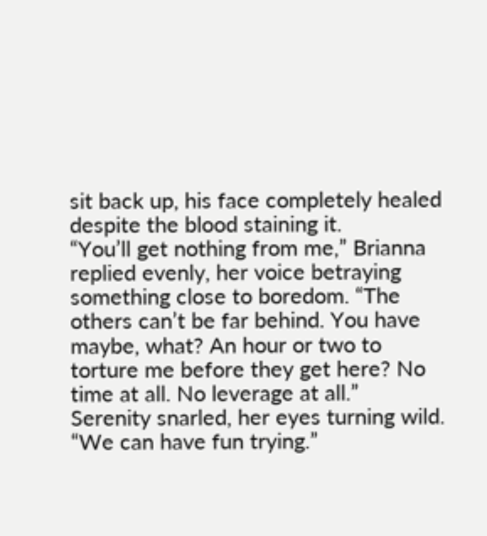sit back up, his face completely healed despite the blood staining it.
“You’ll get nothing from me,” Brianna replied evenly, her voice betraying something close to boredom. “The others can’t be far behind. You have maybe, what? An hour or two to torture me before they get here? No time at all. No leverage at all.”
Serenity snarled, her eyes turning wild. “We can have fun trying.”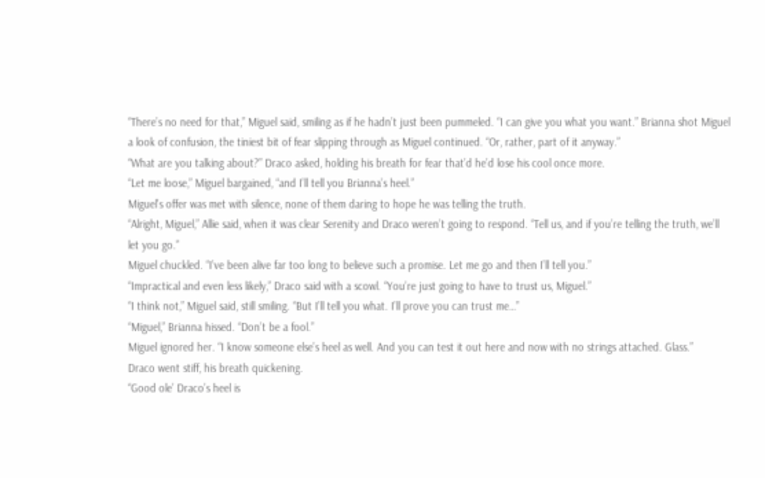“There’s no need for that,” Miguel said, smiling as if he hadn’t just been pummeled. “I can give you what you want.” Brianna shot Miguel a look of confusion, the tiniest bit of fear slipping through as Miguel continued. “Or, rather, part of it anyway.”
“What are you talking about?” Draco asked, holding his breath for fear that’d he’d lose his cool once more.
“Let me loose,” Miguel bargained, “and I’ll tell you Brianna’s heel.”
Miguel’s offer was met with silence, none of them daring to hope he was telling the truth.
“Alright, Miguel,” Allie said, when it was clear Serenity and Draco weren’t going to respond. “Tell us, and if you’re telling the truth, we’ll let you go.”
Miguel chuckled. “I’ve been alive far too long to believe such a promise. Let me go and then I’ll tell you.”
“Impractical and even less likely,” Draco said with a scowl. “You’re just going to have to trust us, Miguel.”
“I think not,” Miguel said, still smiling. “But I’ll tell you what. I’ll prove you can trust me…”
“Miguel,” Brianna hissed. “Don’t be a fool.”
Miguel ignored her. “I know someone else’s heel as well. And you can test it out here and now with no strings attached. Glass.”
Draco went stiff, his breath quickening.
“Good ole’ Draco’s heel is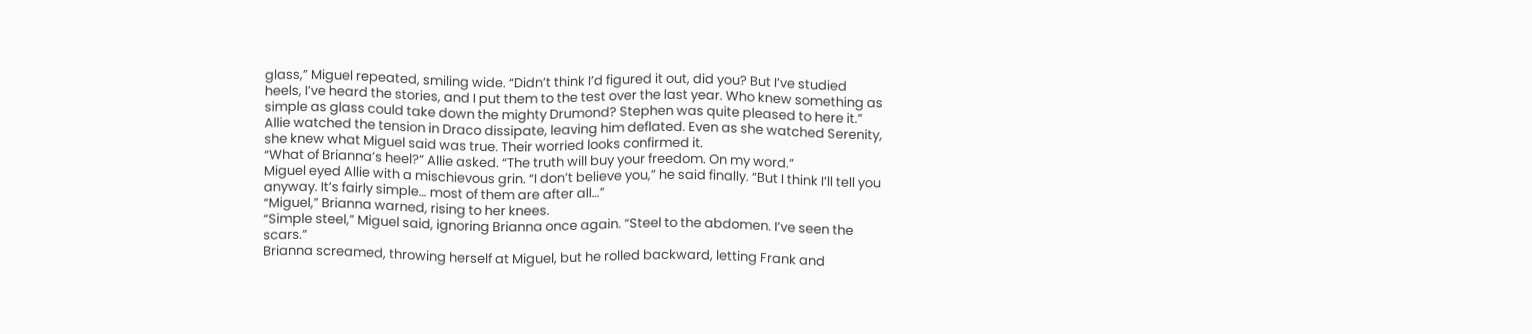glass,” Miguel repeated, smiling wide. “Didn’t think I’d figured it out, did you? But I’ve studied heels, I’ve heard the stories, and I put them to the test over the last year. Who knew something as simple as glass could take down the mighty Drumond? Stephen was quite pleased to here it.”
Allie watched the tension in Draco dissipate, leaving him deflated. Even as she watched Serenity, she knew what Miguel said was true. Their worried looks confirmed it.
“What of Brianna’s heel?” Allie asked. “The truth will buy your freedom. On my word.”
Miguel eyed Allie with a mischievous grin. “I don’t believe you,” he said finally. “But I think I’ll tell you anyway. It’s fairly simple… most of them are after all…”
“Miguel,” Brianna warned, rising to her knees.
“Simple steel,” Miguel said, ignoring Brianna once again. “Steel to the abdomen. I’ve seen the scars.”
Brianna screamed, throwing herself at Miguel, but he rolled backward, letting Frank and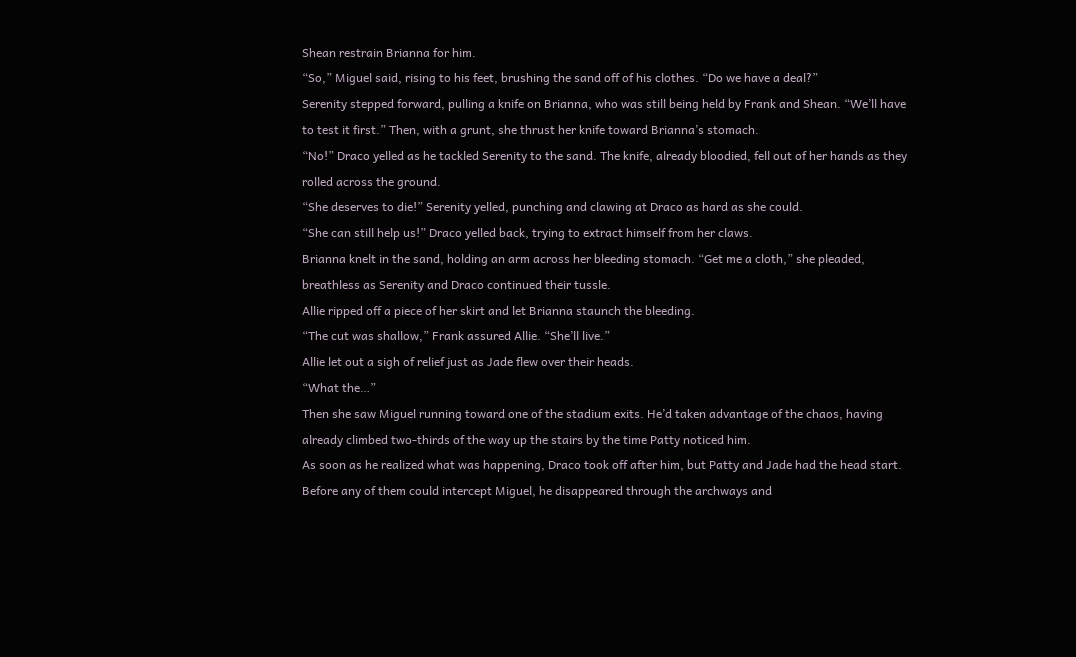Shean restrain Brianna for him.
“So,” Miguel said, rising to his feet, brushing the sand off of his clothes. “Do we have a deal?”
Serenity stepped forward, pulling a knife on Brianna, who was still being held by Frank and Shean. “We’ll have to test it first.” Then, with a grunt, she thrust her knife toward Brianna’s stomach.
“No!” Draco yelled as he tackled Serenity to the sand. The knife, already bloodied, fell out of her hands as they rolled across the ground.
“She deserves to die!” Serenity yelled, punching and clawing at Draco as hard as she could.
“She can still help us!” Draco yelled back, trying to extract himself from her claws.
Brianna knelt in the sand, holding an arm across her bleeding stomach. “Get me a cloth,” she pleaded, breathless as Serenity and Draco continued their tussle.
Allie ripped off a piece of her skirt and let Brianna staunch the bleeding.
“The cut was shallow,” Frank assured Allie. “She’ll live.”
Allie let out a sigh of relief just as Jade flew over their heads.
“What the…”
Then she saw Miguel running toward one of the stadium exits. He’d taken advantage of the chaos, having already climbed two-thirds of the way up the stairs by the time Patty noticed him.
As soon as he realized what was happening, Draco took off after him, but Patty and Jade had the head start. Before any of them could intercept Miguel, he disappeared through the archways and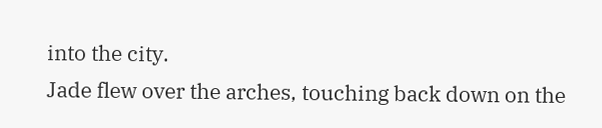into the city.
Jade flew over the arches, touching back down on the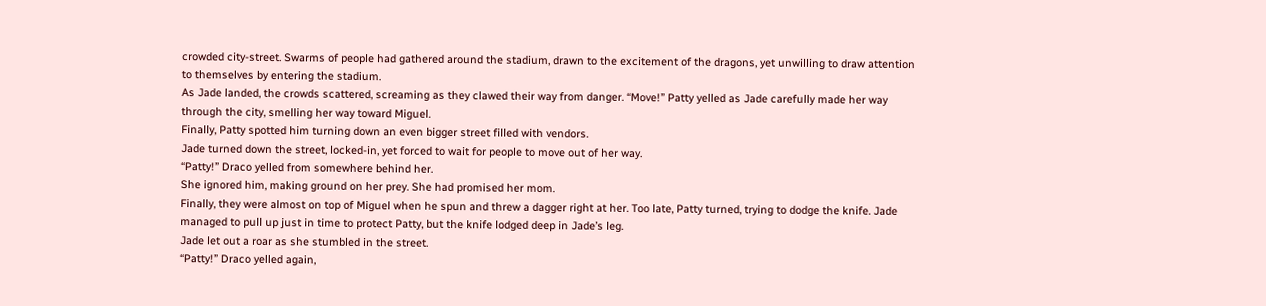crowded city-street. Swarms of people had gathered around the stadium, drawn to the excitement of the dragons, yet unwilling to draw attention to themselves by entering the stadium.
As Jade landed, the crowds scattered, screaming as they clawed their way from danger. “Move!” Patty yelled as Jade carefully made her way through the city, smelling her way toward Miguel.
Finally, Patty spotted him turning down an even bigger street filled with vendors.
Jade turned down the street, locked-in, yet forced to wait for people to move out of her way.
“Patty!” Draco yelled from somewhere behind her.
She ignored him, making ground on her prey. She had promised her mom.
Finally, they were almost on top of Miguel when he spun and threw a dagger right at her. Too late, Patty turned, trying to dodge the knife. Jade managed to pull up just in time to protect Patty, but the knife lodged deep in Jade’s leg.
Jade let out a roar as she stumbled in the street.
“Patty!” Draco yelled again,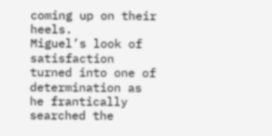coming up on their heels.
Miguel’s look of satisfaction turned into one of determination as he frantically searched the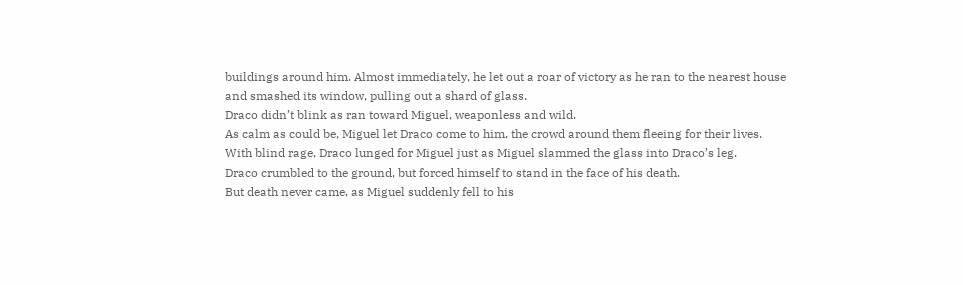buildings around him. Almost immediately, he let out a roar of victory as he ran to the nearest house and smashed its window, pulling out a shard of glass.
Draco didn’t blink as ran toward Miguel, weaponless and wild.
As calm as could be, Miguel let Draco come to him, the crowd around them fleeing for their lives.
With blind rage, Draco lunged for Miguel just as Miguel slammed the glass into Draco’s leg.
Draco crumbled to the ground, but forced himself to stand in the face of his death.
But death never came, as Miguel suddenly fell to his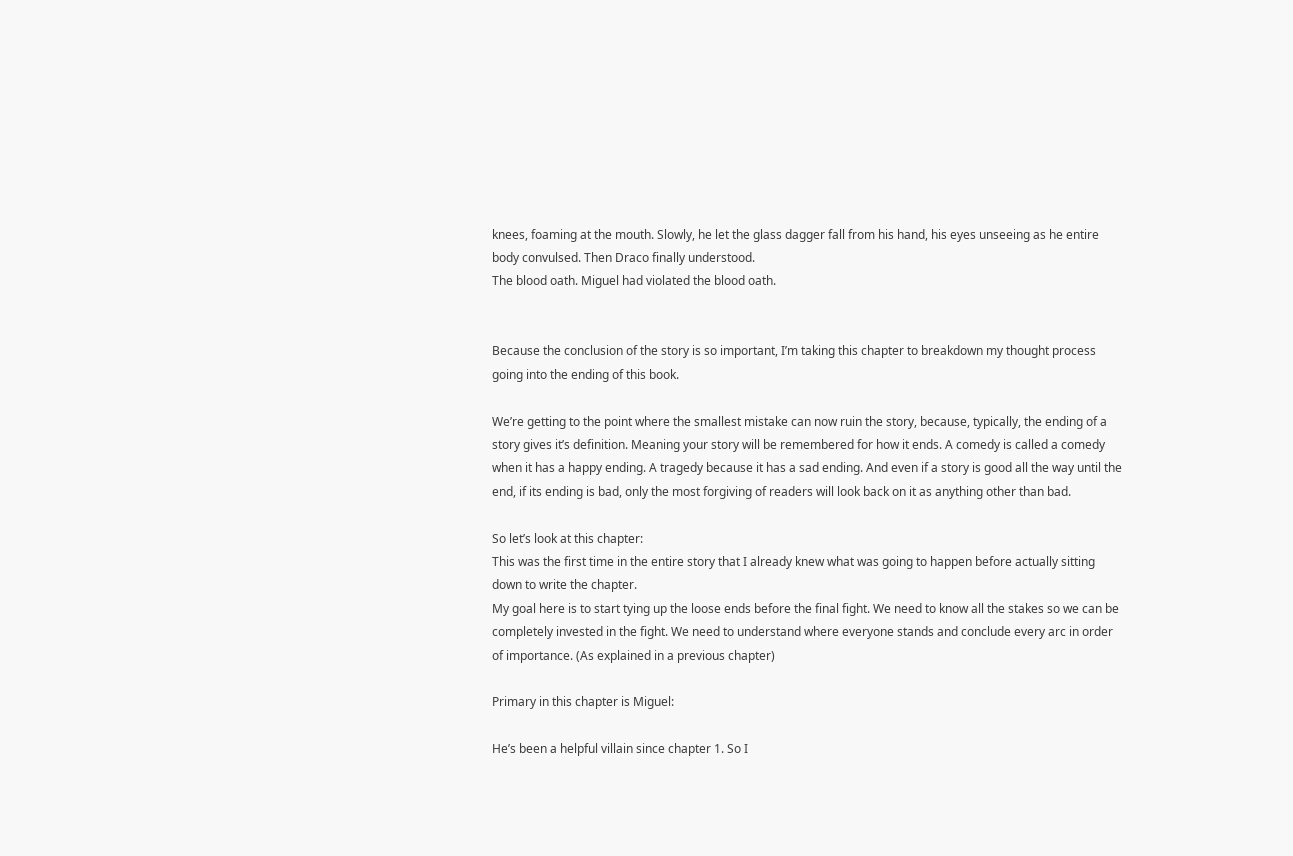knees, foaming at the mouth. Slowly, he let the glass dagger fall from his hand, his eyes unseeing as he entire body convulsed. Then Draco finally understood.
The blood oath. Miguel had violated the blood oath.


Because the conclusion of the story is so important, I’m taking this chapter to breakdown my thought process going into the ending of this book.

We’re getting to the point where the smallest mistake can now ruin the story, because, typically, the ending of a story gives it’s definition. Meaning your story will be remembered for how it ends. A comedy is called a comedy when it has a happy ending. A tragedy because it has a sad ending. And even if a story is good all the way until the end, if its ending is bad, only the most forgiving of readers will look back on it as anything other than bad.

So let’s look at this chapter:
This was the first time in the entire story that I already knew what was going to happen before actually sitting down to write the chapter.
My goal here is to start tying up the loose ends before the final fight. We need to know all the stakes so we can be completely invested in the fight. We need to understand where everyone stands and conclude every arc in order of importance. (As explained in a previous chapter)

Primary in this chapter is Miguel:

He’s been a helpful villain since chapter 1. So I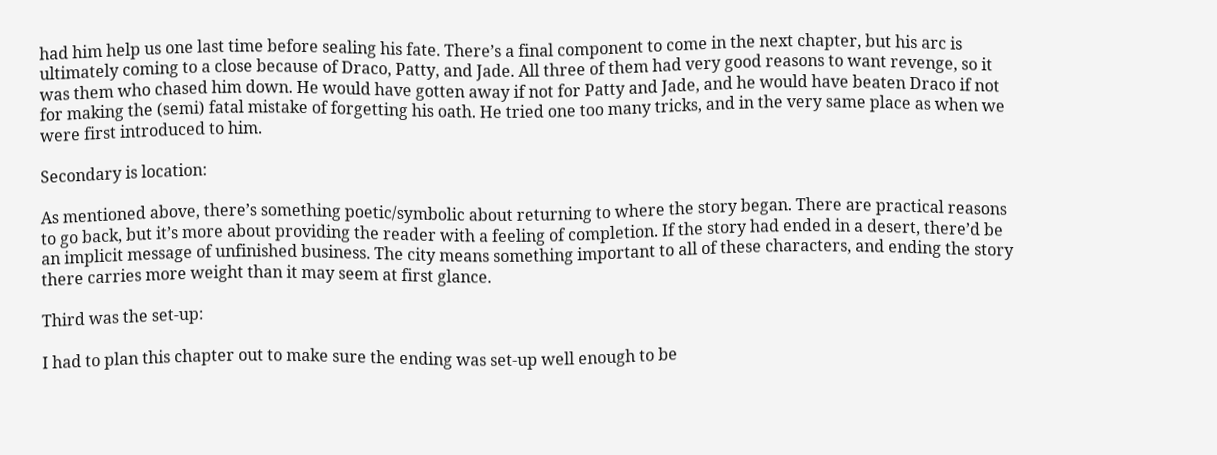had him help us one last time before sealing his fate. There’s a final component to come in the next chapter, but his arc is ultimately coming to a close because of Draco, Patty, and Jade. All three of them had very good reasons to want revenge, so it was them who chased him down. He would have gotten away if not for Patty and Jade, and he would have beaten Draco if not for making the (semi) fatal mistake of forgetting his oath. He tried one too many tricks, and in the very same place as when we were first introduced to him.

Secondary is location:

As mentioned above, there’s something poetic/symbolic about returning to where the story began. There are practical reasons to go back, but it’s more about providing the reader with a feeling of completion. If the story had ended in a desert, there’d be an implicit message of unfinished business. The city means something important to all of these characters, and ending the story there carries more weight than it may seem at first glance.

Third was the set-up:

I had to plan this chapter out to make sure the ending was set-up well enough to be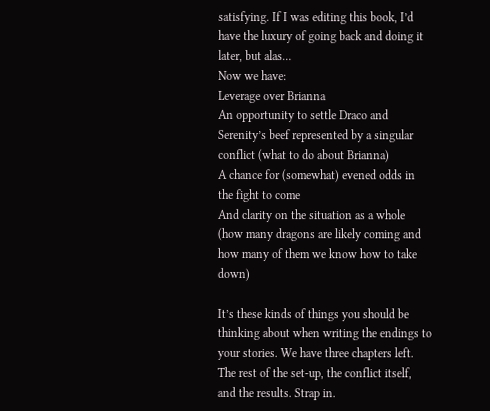satisfying. If I was editing this book, I’d have the luxury of going back and doing it later, but alas…
Now we have:
Leverage over Brianna
An opportunity to settle Draco and Serenity’s beef represented by a singular conflict (what to do about Brianna)
A chance for (somewhat) evened odds in the fight to come
And clarity on the situation as a whole (how many dragons are likely coming and how many of them we know how to take down)

It’s these kinds of things you should be thinking about when writing the endings to your stories. We have three chapters left. The rest of the set-up, the conflict itself, and the results. Strap in.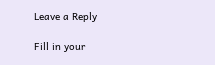Leave a Reply

Fill in your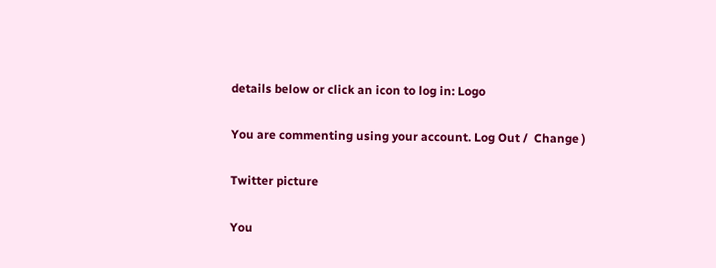details below or click an icon to log in: Logo

You are commenting using your account. Log Out /  Change )

Twitter picture

You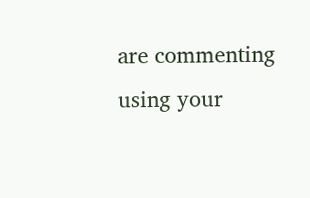are commenting using your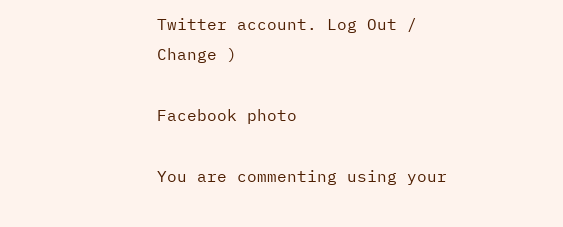Twitter account. Log Out /  Change )

Facebook photo

You are commenting using your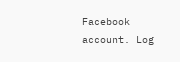Facebook account. Log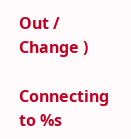Out /  Change )

Connecting to %s